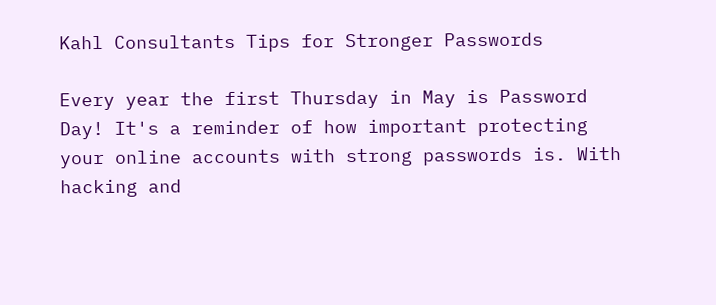Kahl Consultants Tips for Stronger Passwords

Every year the first Thursday in May is Password Day! It's a reminder of how important protecting your online accounts with strong passwords is. With hacking and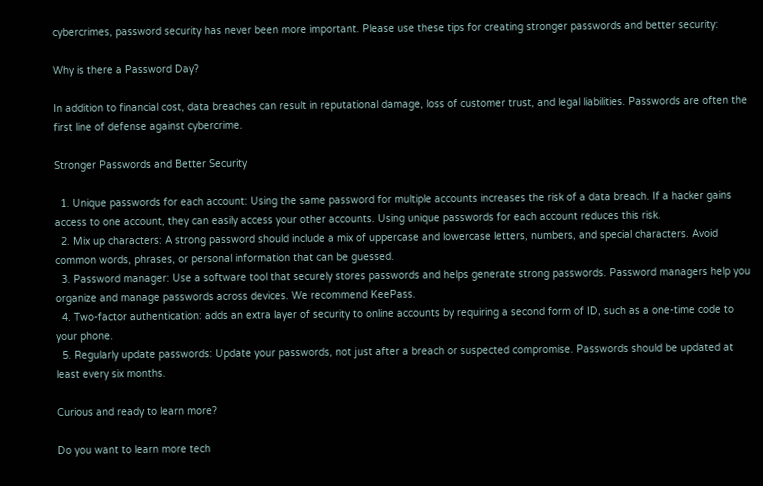cybercrimes, password security has never been more important. Please use these tips for creating stronger passwords and better security:

Why is there a Password Day?

In addition to financial cost, data breaches can result in reputational damage, loss of customer trust, and legal liabilities. Passwords are often the first line of defense against cybercrime.

Stronger Passwords and Better Security

  1. Unique passwords for each account: Using the same password for multiple accounts increases the risk of a data breach. If a hacker gains access to one account, they can easily access your other accounts. Using unique passwords for each account reduces this risk.
  2. Mix up characters: A strong password should include a mix of uppercase and lowercase letters, numbers, and special characters. Avoid common words, phrases, or personal information that can be guessed.
  3. Password manager: Use a software tool that securely stores passwords and helps generate strong passwords. Password managers help you organize and manage passwords across devices. We recommend KeePass.
  4. Two-factor authentication: adds an extra layer of security to online accounts by requiring a second form of ID, such as a one-time code to your phone.
  5. Regularly update passwords: Update your passwords, not just after a breach or suspected compromise. Passwords should be updated at least every six months.

Curious and ready to learn more?

Do you want to learn more tech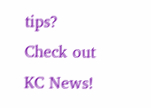tips? Check out KC News!